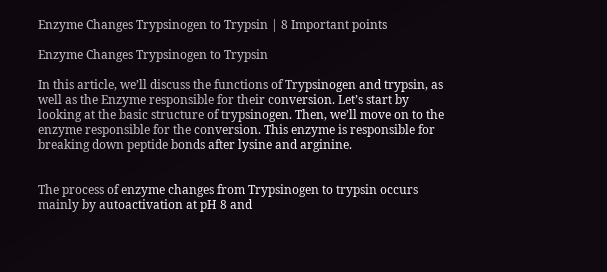Enzyme Changes Trypsinogen to Trypsin | 8 Important points

Enzyme Changes Trypsinogen to Trypsin

In this article, we’ll discuss the functions of Trypsinogen and trypsin, as well as the Enzyme responsible for their conversion. Let’s start by looking at the basic structure of trypsinogen. Then, we’ll move on to the enzyme responsible for the conversion. This enzyme is responsible for breaking down peptide bonds after lysine and arginine.


The process of enzyme changes from Trypsinogen to trypsin occurs mainly by autoactivation at pH 8 and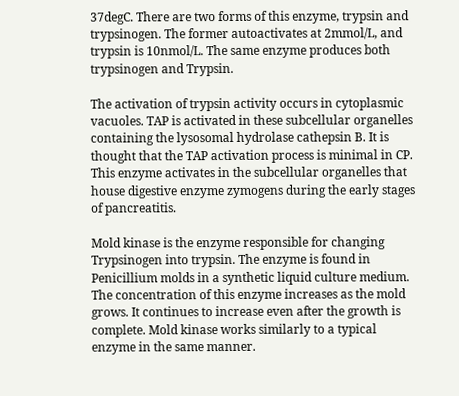37degC. There are two forms of this enzyme, trypsin and trypsinogen. The former autoactivates at 2mmol/L, and trypsin is 10nmol/L. The same enzyme produces both trypsinogen and Trypsin.

The activation of trypsin activity occurs in cytoplasmic vacuoles. TAP is activated in these subcellular organelles containing the lysosomal hydrolase cathepsin B. It is thought that the TAP activation process is minimal in CP. This enzyme activates in the subcellular organelles that house digestive enzyme zymogens during the early stages of pancreatitis.

Mold kinase is the enzyme responsible for changing Trypsinogen into trypsin. The enzyme is found in Penicillium molds in a synthetic liquid culture medium. The concentration of this enzyme increases as the mold grows. It continues to increase even after the growth is complete. Mold kinase works similarly to a typical enzyme in the same manner.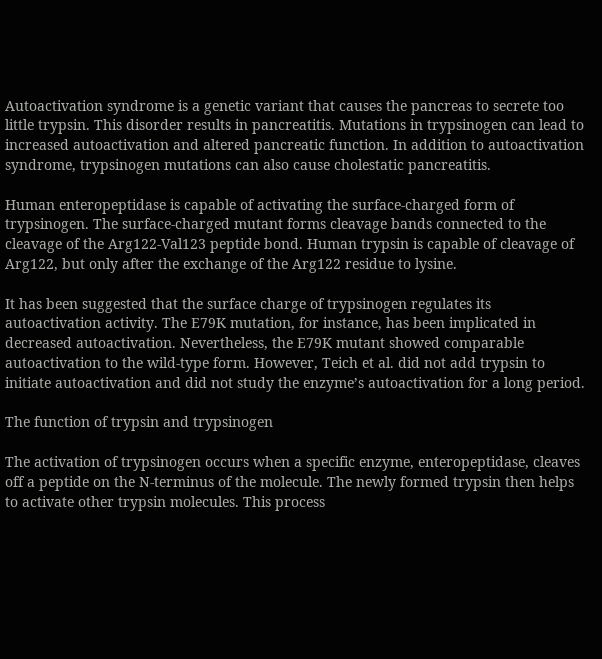Autoactivation syndrome is a genetic variant that causes the pancreas to secrete too little trypsin. This disorder results in pancreatitis. Mutations in trypsinogen can lead to increased autoactivation and altered pancreatic function. In addition to autoactivation syndrome, trypsinogen mutations can also cause cholestatic pancreatitis.

Human enteropeptidase is capable of activating the surface-charged form of trypsinogen. The surface-charged mutant forms cleavage bands connected to the cleavage of the Arg122-Val123 peptide bond. Human trypsin is capable of cleavage of Arg122, but only after the exchange of the Arg122 residue to lysine.

It has been suggested that the surface charge of trypsinogen regulates its autoactivation activity. The E79K mutation, for instance, has been implicated in decreased autoactivation. Nevertheless, the E79K mutant showed comparable autoactivation to the wild-type form. However, Teich et al. did not add trypsin to initiate autoactivation and did not study the enzyme’s autoactivation for a long period.

The function of trypsin and trypsinogen

The activation of trypsinogen occurs when a specific enzyme, enteropeptidase, cleaves off a peptide on the N-terminus of the molecule. The newly formed trypsin then helps to activate other trypsin molecules. This process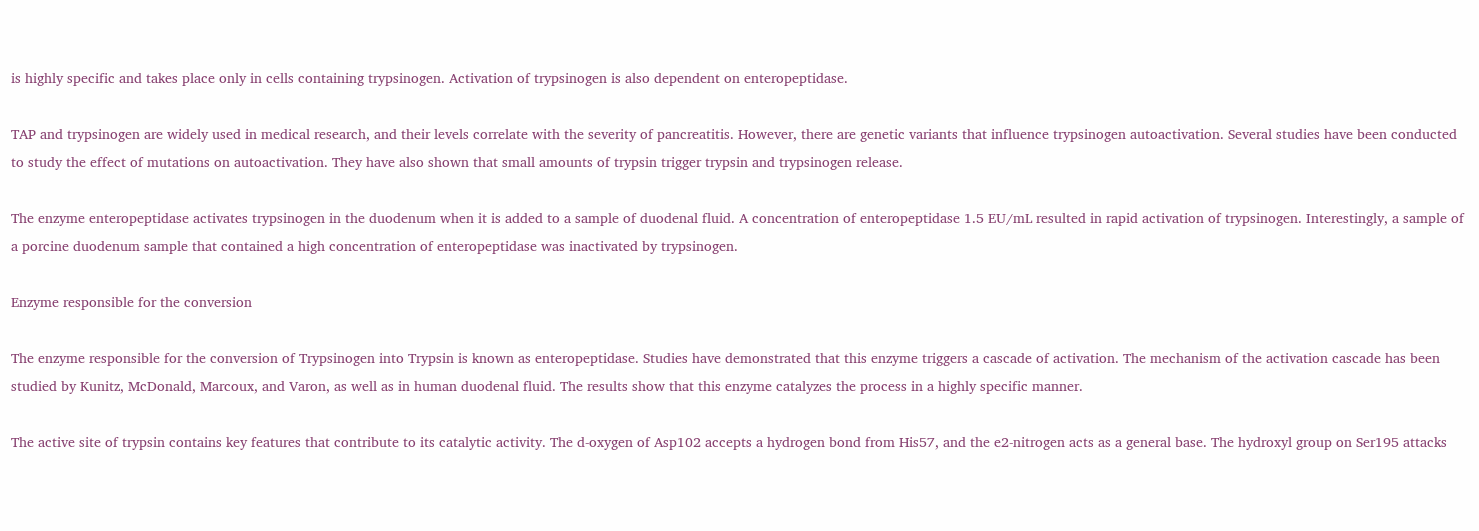is highly specific and takes place only in cells containing trypsinogen. Activation of trypsinogen is also dependent on enteropeptidase.

TAP and trypsinogen are widely used in medical research, and their levels correlate with the severity of pancreatitis. However, there are genetic variants that influence trypsinogen autoactivation. Several studies have been conducted to study the effect of mutations on autoactivation. They have also shown that small amounts of trypsin trigger trypsin and trypsinogen release.

The enzyme enteropeptidase activates trypsinogen in the duodenum when it is added to a sample of duodenal fluid. A concentration of enteropeptidase 1.5 EU/mL resulted in rapid activation of trypsinogen. Interestingly, a sample of a porcine duodenum sample that contained a high concentration of enteropeptidase was inactivated by trypsinogen.

Enzyme responsible for the conversion

The enzyme responsible for the conversion of Trypsinogen into Trypsin is known as enteropeptidase. Studies have demonstrated that this enzyme triggers a cascade of activation. The mechanism of the activation cascade has been studied by Kunitz, McDonald, Marcoux, and Varon, as well as in human duodenal fluid. The results show that this enzyme catalyzes the process in a highly specific manner.

The active site of trypsin contains key features that contribute to its catalytic activity. The d-oxygen of Asp102 accepts a hydrogen bond from His57, and the e2-nitrogen acts as a general base. The hydroxyl group on Ser195 attacks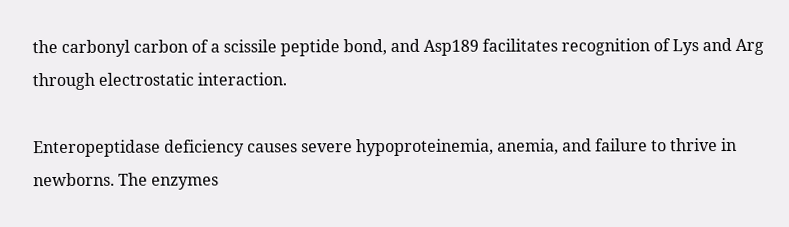the carbonyl carbon of a scissile peptide bond, and Asp189 facilitates recognition of Lys and Arg through electrostatic interaction.

Enteropeptidase deficiency causes severe hypoproteinemia, anemia, and failure to thrive in newborns. The enzymes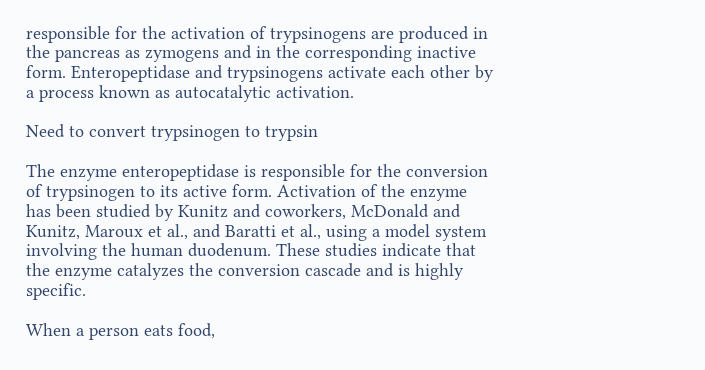responsible for the activation of trypsinogens are produced in the pancreas as zymogens and in the corresponding inactive form. Enteropeptidase and trypsinogens activate each other by a process known as autocatalytic activation.

Need to convert trypsinogen to trypsin

The enzyme enteropeptidase is responsible for the conversion of trypsinogen to its active form. Activation of the enzyme has been studied by Kunitz and coworkers, McDonald and Kunitz, Maroux et al., and Baratti et al., using a model system involving the human duodenum. These studies indicate that the enzyme catalyzes the conversion cascade and is highly specific.

When a person eats food,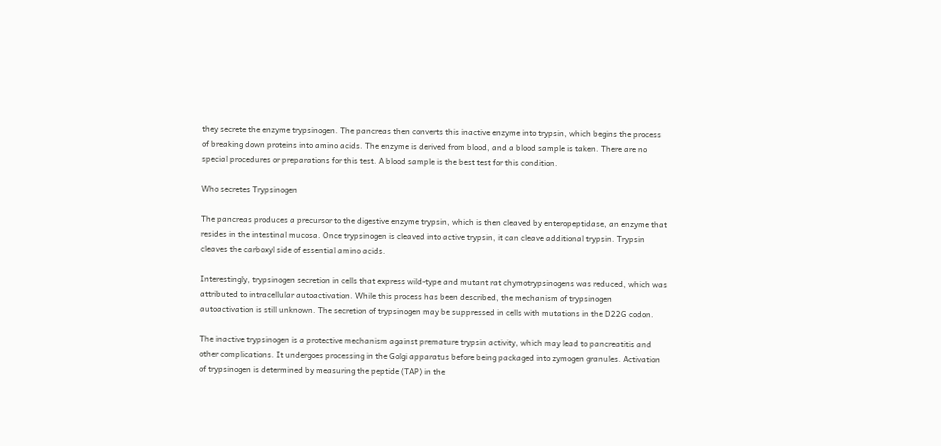they secrete the enzyme trypsinogen. The pancreas then converts this inactive enzyme into trypsin, which begins the process of breaking down proteins into amino acids. The enzyme is derived from blood, and a blood sample is taken. There are no special procedures or preparations for this test. A blood sample is the best test for this condition.

Who secretes Trypsinogen

The pancreas produces a precursor to the digestive enzyme trypsin, which is then cleaved by enteropeptidase, an enzyme that resides in the intestinal mucosa. Once trypsinogen is cleaved into active trypsin, it can cleave additional trypsin. Trypsin cleaves the carboxyl side of essential amino acids.

Interestingly, trypsinogen secretion in cells that express wild-type and mutant rat chymotrypsinogens was reduced, which was attributed to intracellular autoactivation. While this process has been described, the mechanism of trypsinogen autoactivation is still unknown. The secretion of trypsinogen may be suppressed in cells with mutations in the D22G codon.

The inactive trypsinogen is a protective mechanism against premature trypsin activity, which may lead to pancreatitis and other complications. It undergoes processing in the Golgi apparatus before being packaged into zymogen granules. Activation of trypsinogen is determined by measuring the peptide (TAP) in the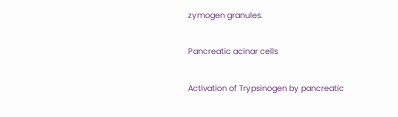zymogen granules.

Pancreatic acinar cells

Activation of Trypsinogen by pancreatic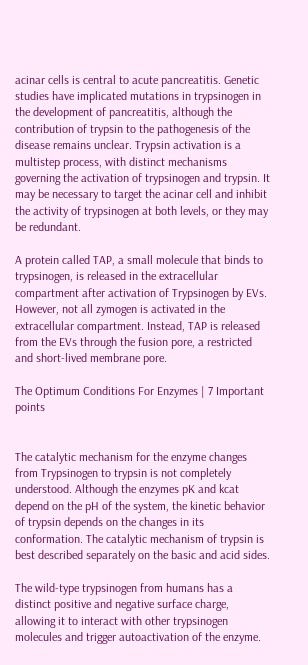acinar cells is central to acute pancreatitis. Genetic studies have implicated mutations in trypsinogen in the development of pancreatitis, although the contribution of trypsin to the pathogenesis of the disease remains unclear. Trypsin activation is a multistep process, with distinct mechanisms governing the activation of trypsinogen and trypsin. It may be necessary to target the acinar cell and inhibit the activity of trypsinogen at both levels, or they may be redundant.

A protein called TAP, a small molecule that binds to trypsinogen, is released in the extracellular compartment after activation of Trypsinogen by EVs. However, not all zymogen is activated in the extracellular compartment. Instead, TAP is released from the EVs through the fusion pore, a restricted and short-lived membrane pore.

The Optimum Conditions For Enzymes | 7 Important points


The catalytic mechanism for the enzyme changes from Trypsinogen to trypsin is not completely understood. Although the enzymes pK and kcat depend on the pH of the system, the kinetic behavior of trypsin depends on the changes in its conformation. The catalytic mechanism of trypsin is best described separately on the basic and acid sides.

The wild-type trypsinogen from humans has a distinct positive and negative surface charge, allowing it to interact with other trypsinogen molecules and trigger autoactivation of the enzyme.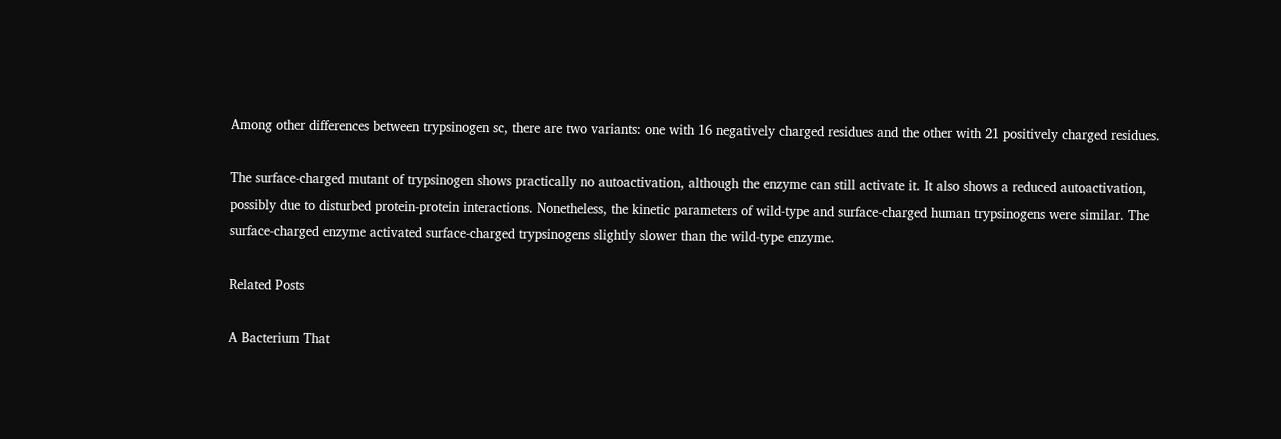Among other differences between trypsinogen sc, there are two variants: one with 16 negatively charged residues and the other with 21 positively charged residues.

The surface-charged mutant of trypsinogen shows practically no autoactivation, although the enzyme can still activate it. It also shows a reduced autoactivation, possibly due to disturbed protein-protein interactions. Nonetheless, the kinetic parameters of wild-type and surface-charged human trypsinogens were similar. The surface-charged enzyme activated surface-charged trypsinogens slightly slower than the wild-type enzyme.

Related Posts

A Bacterium That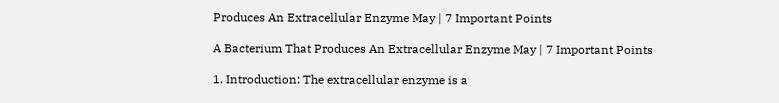Produces An Extracellular Enzyme May | 7 Important Points

A Bacterium That Produces An Extracellular Enzyme May | 7 Important Points

1. Introduction: The extracellular enzyme is a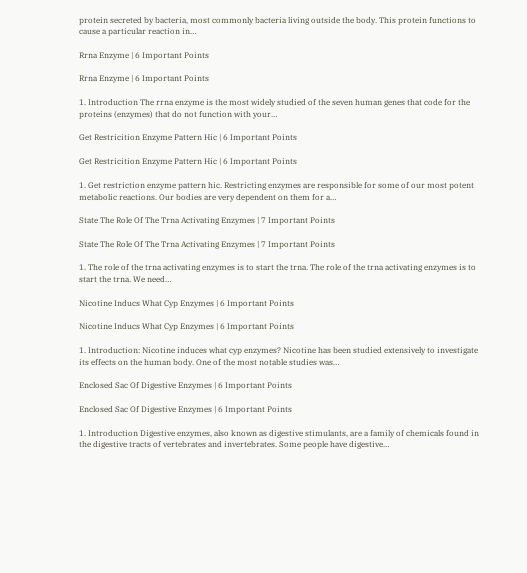protein secreted by bacteria, most commonly bacteria living outside the body. This protein functions to cause a particular reaction in…

Rrna Enzyme | 6 Important Points

Rrna Enzyme | 6 Important Points

1. Introduction The rrna enzyme is the most widely studied of the seven human genes that code for the proteins (enzymes) that do not function with your…

Get Restricition Enzyme Pattern Hic | 6 Important Points

Get Restricition Enzyme Pattern Hic | 6 Important Points

1. Get restriction enzyme pattern hic. Restricting enzymes are responsible for some of our most potent metabolic reactions. Our bodies are very dependent on them for a…

State The Role Of The Trna Activating Enzymes | 7 Important Points

State The Role Of The Trna Activating Enzymes | 7 Important Points

1. The role of the trna activating enzymes is to start the trna. The role of the trna activating enzymes is to start the trna. We need…

Nicotine Inducs What Cyp Enzymes | 6 Important Points

Nicotine Inducs What Cyp Enzymes | 6 Important Points

1. Introduction: Nicotine induces what cyp enzymes? Nicotine has been studied extensively to investigate its effects on the human body. One of the most notable studies was…

Enclosed Sac Of Digestive Enzymes | 6 Important Points

Enclosed Sac Of Digestive Enzymes | 6 Important Points

1. Introduction Digestive enzymes, also known as digestive stimulants, are a family of chemicals found in the digestive tracts of vertebrates and invertebrates. Some people have digestive…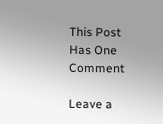This Post Has One Comment

Leave a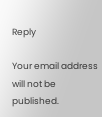Reply

Your email address will not be published.